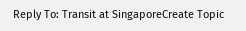Reply To: Transit at SingaporeCreate Topic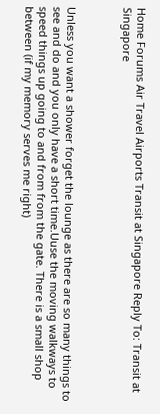Home Forums Air Travel Airports Transit at Singapore Reply To: Transit at Singapore



Unless you want a shower forget the lounge as there are so many things to see and do and you only have a short time.Uuse the moving walkways to speed things up going to and from from the gate. There is a small shop between (if my memory serves me right)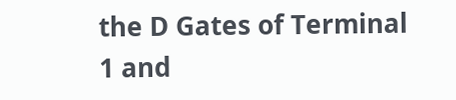the D Gates of Terminal 1 and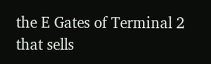the E Gates of Terminal 2 that sells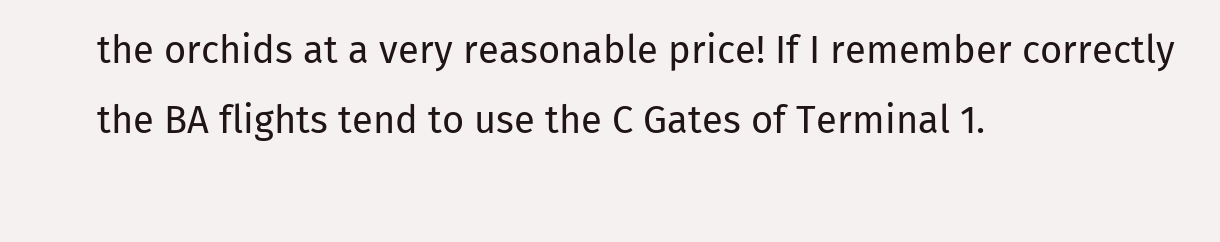the orchids at a very reasonable price! If I remember correctly the BA flights tend to use the C Gates of Terminal 1.